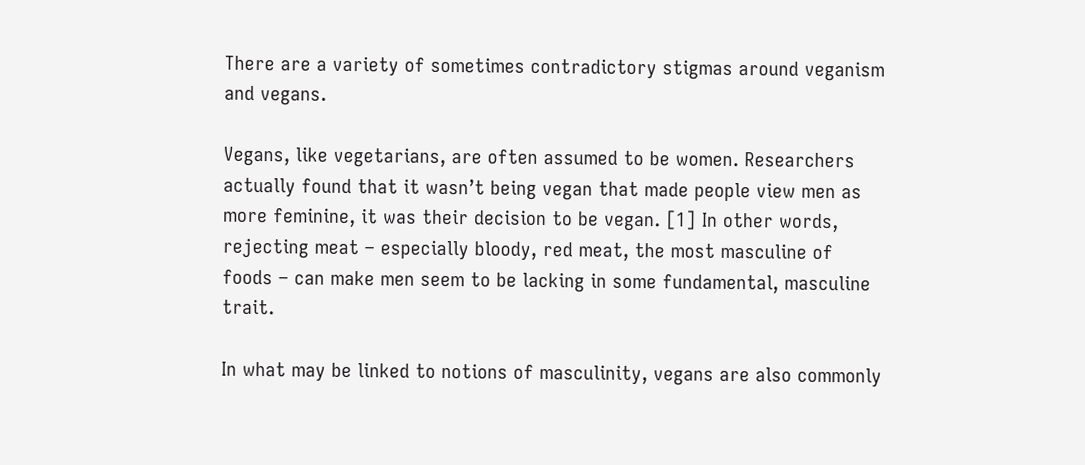There are a variety of sometimes contradictory stigmas around veganism and vegans.

Vegans, like vegetarians, are often assumed to be women. Researchers actually found that it wasn’t being vegan that made people view men as more feminine, it was their decision to be vegan. [1] In other words, rejecting meat – especially bloody, red meat, the most masculine of foods – can make men seem to be lacking in some fundamental, masculine trait.

In what may be linked to notions of masculinity, vegans are also commonly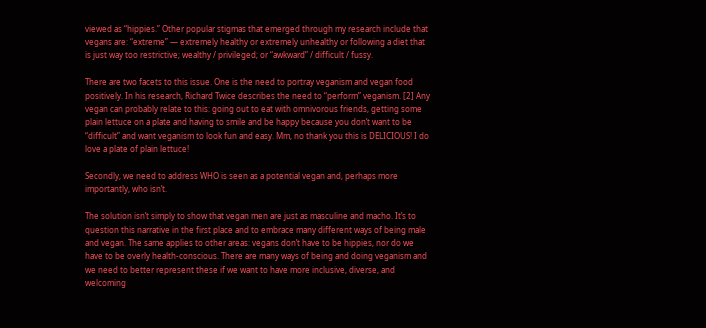viewed as “hippies.” Other popular stigmas that emerged through my research include that vegans are: “extreme” — extremely healthy or extremely unhealthy or following a diet that is just way too restrictive; wealthy / privileged; or “awkward” / difficult / fussy.

There are two facets to this issue. One is the need to portray veganism and vegan food positively. In his research, Richard Twice describes the need to “perform” veganism. [2] Any vegan can probably relate to this: going out to eat with omnivorous friends, getting some plain lettuce on a plate and having to smile and be happy because you don’t want to be “difficult” and want veganism to look fun and easy. Mm, no thank you this is DELICIOUS! I do love a plate of plain lettuce!

Secondly, we need to address WHO is seen as a potential vegan and, perhaps more importantly, who isn’t.

The solution isn’t simply to show that vegan men are just as masculine and macho. It’s to question this narrative in the first place and to embrace many different ways of being male and vegan. The same applies to other areas: vegans don’t have to be hippies, nor do we have to be overly health-conscious. There are many ways of being and doing veganism and we need to better represent these if we want to have more inclusive, diverse, and welcoming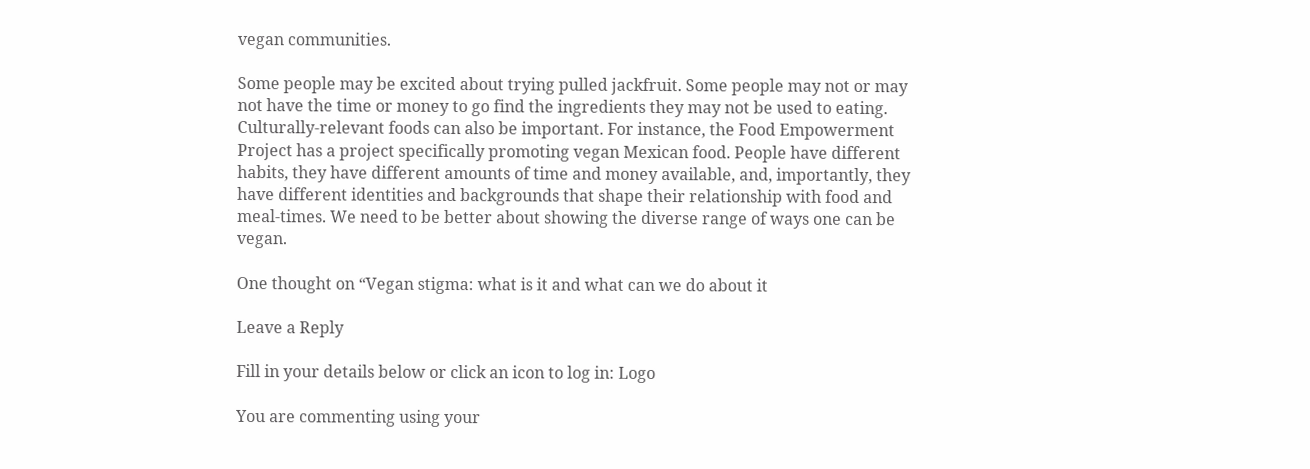vegan communities.

Some people may be excited about trying pulled jackfruit. Some people may not or may not have the time or money to go find the ingredients they may not be used to eating. Culturally-relevant foods can also be important. For instance, the Food Empowerment Project has a project specifically promoting vegan Mexican food. People have different habits, they have different amounts of time and money available, and, importantly, they have different identities and backgrounds that shape their relationship with food and meal-times. We need to be better about showing the diverse range of ways one can be vegan.

One thought on “Vegan stigma: what is it and what can we do about it

Leave a Reply

Fill in your details below or click an icon to log in: Logo

You are commenting using your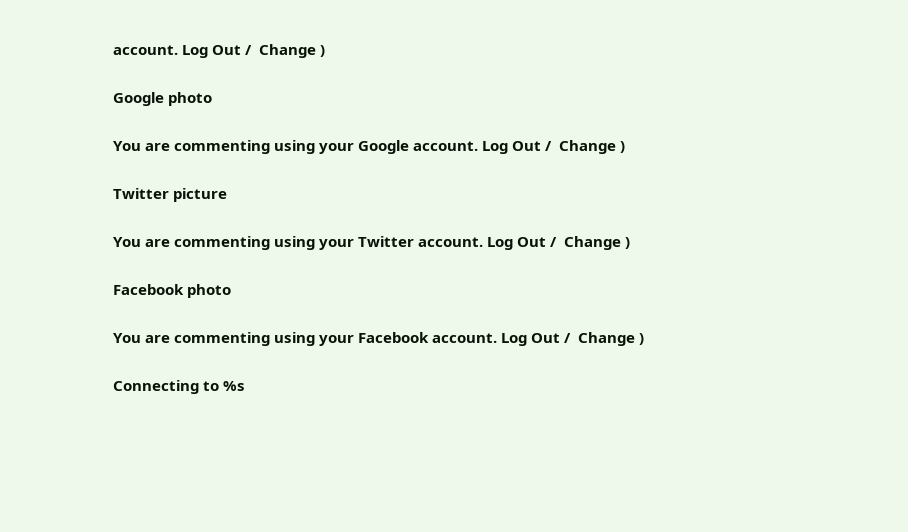account. Log Out /  Change )

Google photo

You are commenting using your Google account. Log Out /  Change )

Twitter picture

You are commenting using your Twitter account. Log Out /  Change )

Facebook photo

You are commenting using your Facebook account. Log Out /  Change )

Connecting to %s